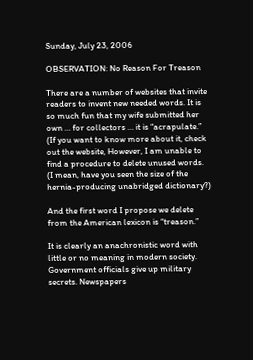Sunday, July 23, 2006

OBSERVATION: No Reason For Treason

There are a number of websites that invite readers to invent new needed words. It is so much fun that my wife submitted her own … for collectors … it is “acrapulate.” (If you want to know more about it, check out the website, However, I am unable to find a procedure to delete unused words. (I mean, have you seen the size of the hernia-producing unabridged dictionary?)

And the first word I propose we delete from the American lexicon is “treason.”

It is clearly an anachronistic word with little or no meaning in modern society. Government officials give up military secrets. Newspapers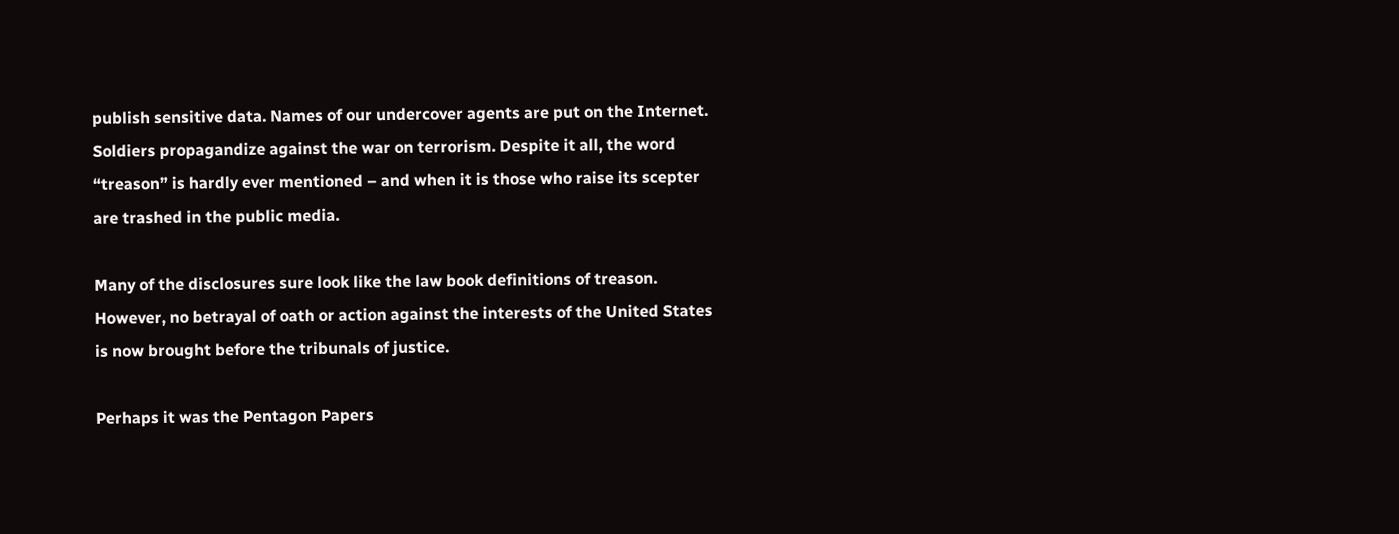publish sensitive data. Names of our undercover agents are put on the Internet. Soldiers propagandize against the war on terrorism. Despite it all, the word “treason” is hardly ever mentioned – and when it is those who raise its scepter are trashed in the public media.

Many of the disclosures sure look like the law book definitions of treason. However, no betrayal of oath or action against the interests of the United States is now brought before the tribunals of justice.

Perhaps it was the Pentagon Papers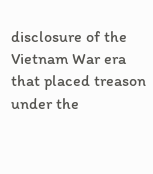disclosure of the Vietnam War era that placed treason under the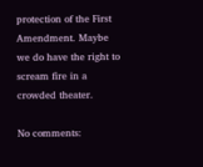protection of the First Amendment. Maybe we do have the right to scream fire in a crowded theater.

No comments: